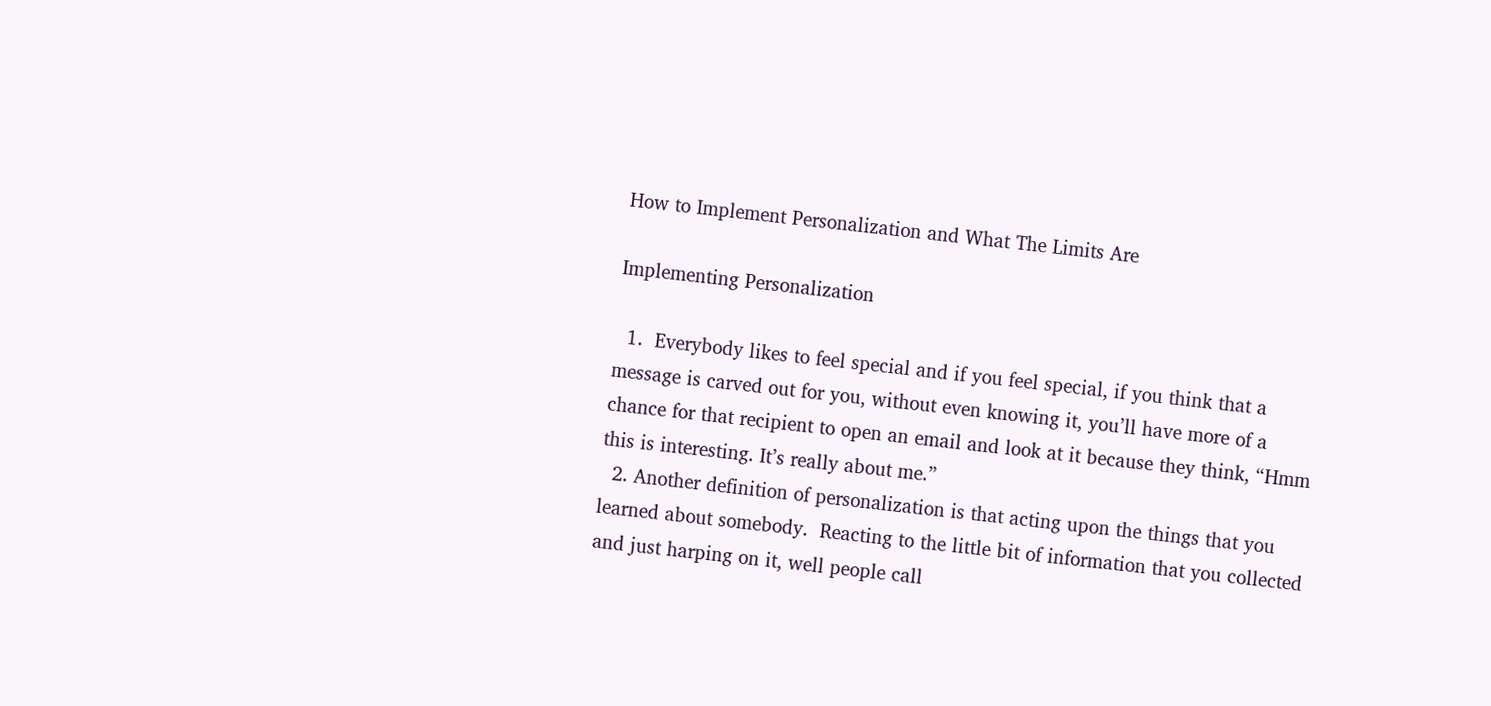How to Implement Personalization and What The Limits Are

Implementing Personalization

  1.  Everybody likes to feel special and if you feel special, if you think that a message is carved out for you, without even knowing it, you’ll have more of a chance for that recipient to open an email and look at it because they think, “Hmm this is interesting. It’s really about me.”
  2. Another definition of personalization is that acting upon the things that you learned about somebody.  Reacting to the little bit of information that you collected and just harping on it, well people call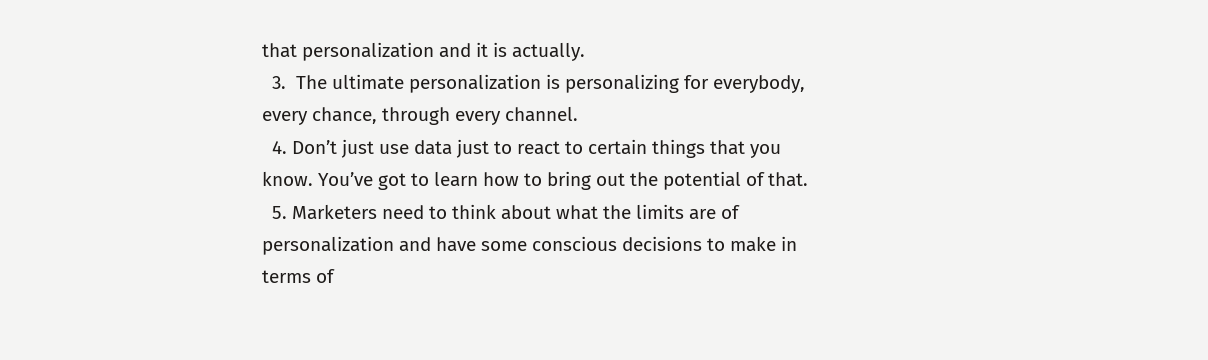that personalization and it is actually.
  3.  The ultimate personalization is personalizing for everybody, every chance, through every channel.
  4. Don’t just use data just to react to certain things that you know. You’ve got to learn how to bring out the potential of that.
  5. Marketers need to think about what the limits are of personalization and have some conscious decisions to make in terms of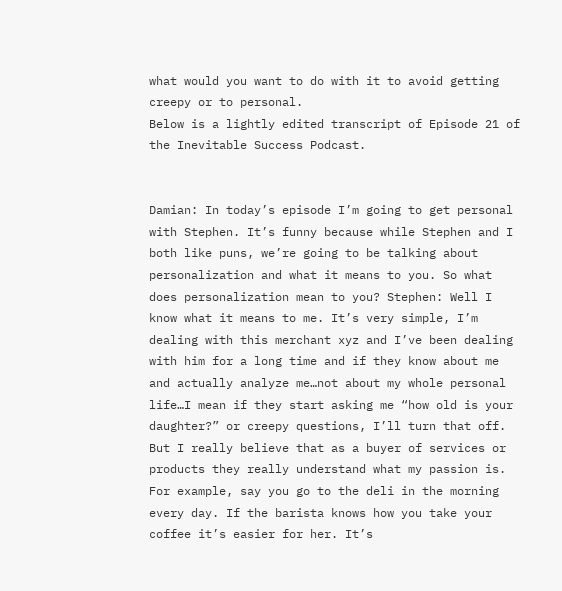what would you want to do with it to avoid getting creepy or to personal.
Below is a lightly edited transcript of Episode 21 of the Inevitable Success Podcast.


Damian: In today’s episode I’m going to get personal with Stephen. It’s funny because while Stephen and I both like puns, we’re going to be talking about personalization and what it means to you. So what does personalization mean to you? Stephen: Well I know what it means to me. It’s very simple, I’m dealing with this merchant xyz and I’ve been dealing with him for a long time and if they know about me and actually analyze me…not about my whole personal life…I mean if they start asking me “how old is your daughter?” or creepy questions, I’ll turn that off. But I really believe that as a buyer of services or products they really understand what my passion is. For example, say you go to the deli in the morning every day. If the barista knows how you take your coffee it’s easier for her. It’s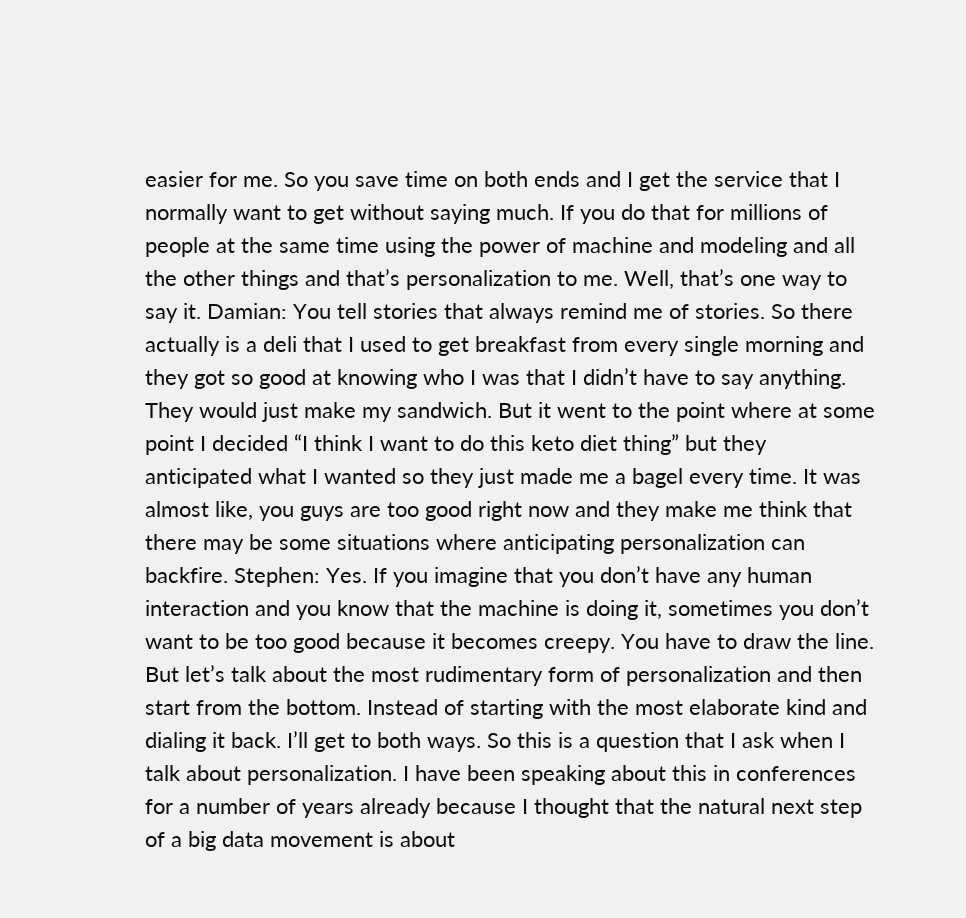easier for me. So you save time on both ends and I get the service that I normally want to get without saying much. If you do that for millions of people at the same time using the power of machine and modeling and all the other things and that’s personalization to me. Well, that’s one way to say it. Damian: You tell stories that always remind me of stories. So there actually is a deli that I used to get breakfast from every single morning and they got so good at knowing who I was that I didn’t have to say anything. They would just make my sandwich. But it went to the point where at some point I decided “I think I want to do this keto diet thing” but they anticipated what I wanted so they just made me a bagel every time. It was almost like, you guys are too good right now and they make me think that there may be some situations where anticipating personalization can backfire. Stephen: Yes. If you imagine that you don’t have any human interaction and you know that the machine is doing it, sometimes you don’t want to be too good because it becomes creepy. You have to draw the line. But let’s talk about the most rudimentary form of personalization and then start from the bottom. Instead of starting with the most elaborate kind and dialing it back. I’ll get to both ways. So this is a question that I ask when I talk about personalization. I have been speaking about this in conferences for a number of years already because I thought that the natural next step of a big data movement is about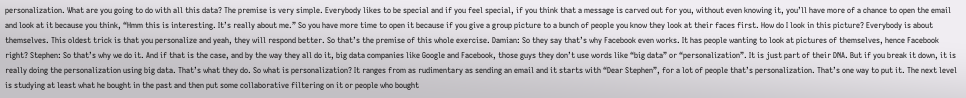personalization. What are you going to do with all this data? The premise is very simple. Everybody likes to be special and if you feel special, if you think that a message is carved out for you, without even knowing it, you’ll have more of a chance to open the email and look at it because you think, “Hmm this is interesting. It’s really about me.” So you have more time to open it because if you give a group picture to a bunch of people you know they look at their faces first. How do I look in this picture? Everybody is about themselves. This oldest trick is that you personalize and yeah, they will respond better. So that’s the premise of this whole exercise. Damian: So they say that’s why Facebook even works. It has people wanting to look at pictures of themselves, hence Facebook right? Stephen: So that’s why we do it. And if that is the case, and by the way they all do it, big data companies like Google and Facebook, those guys they don’t use words like “big data” or “personalization”. It is just part of their DNA. But if you break it down, it is really doing the personalization using big data. That’s what they do. So what is personalization? It ranges from as rudimentary as sending an email and it starts with “Dear Stephen”, for a lot of people that’s personalization. That’s one way to put it. The next level is studying at least what he bought in the past and then put some collaborative filtering on it or people who bought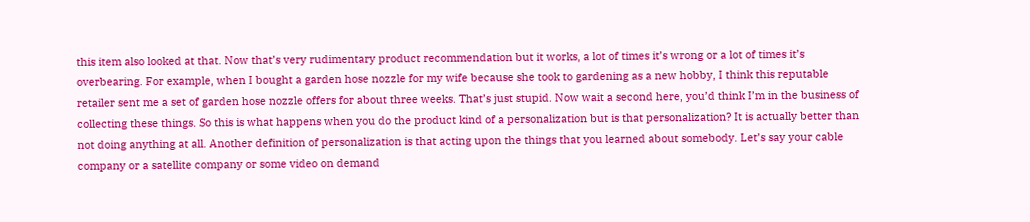this item also looked at that. Now that’s very rudimentary product recommendation but it works, a lot of times it’s wrong or a lot of times it’s overbearing. For example, when I bought a garden hose nozzle for my wife because she took to gardening as a new hobby, I think this reputable retailer sent me a set of garden hose nozzle offers for about three weeks. That’s just stupid. Now wait a second here, you’d think I’m in the business of collecting these things. So this is what happens when you do the product kind of a personalization but is that personalization? It is actually better than not doing anything at all. Another definition of personalization is that acting upon the things that you learned about somebody. Let’s say your cable company or a satellite company or some video on demand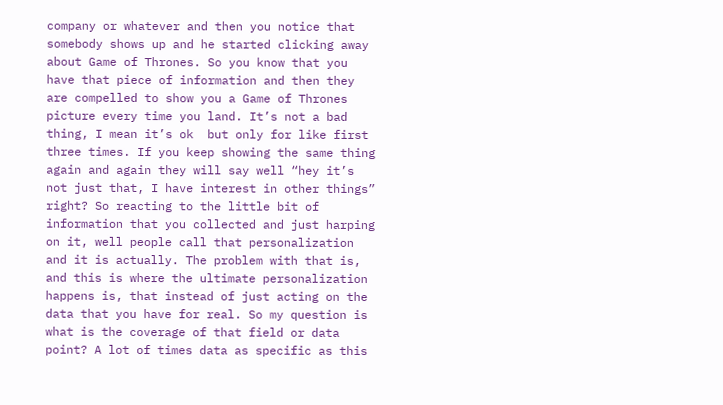company or whatever and then you notice that somebody shows up and he started clicking away about Game of Thrones. So you know that you have that piece of information and then they are compelled to show you a Game of Thrones picture every time you land. It’s not a bad thing, I mean it’s ok  but only for like first three times. If you keep showing the same thing again and again they will say well “hey it’s not just that, I have interest in other things” right? So reacting to the little bit of information that you collected and just harping on it, well people call that personalization and it is actually. The problem with that is, and this is where the ultimate personalization happens is, that instead of just acting on the data that you have for real. So my question is what is the coverage of that field or data point? A lot of times data as specific as this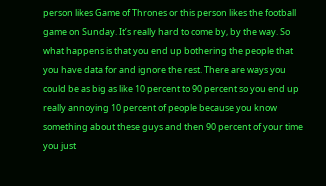person likes Game of Thrones or this person likes the football game on Sunday. It’s really hard to come by, by the way. So what happens is that you end up bothering the people that you have data for and ignore the rest. There are ways you could be as big as like 10 percent to 90 percent so you end up really annoying 10 percent of people because you know something about these guys and then 90 percent of your time you just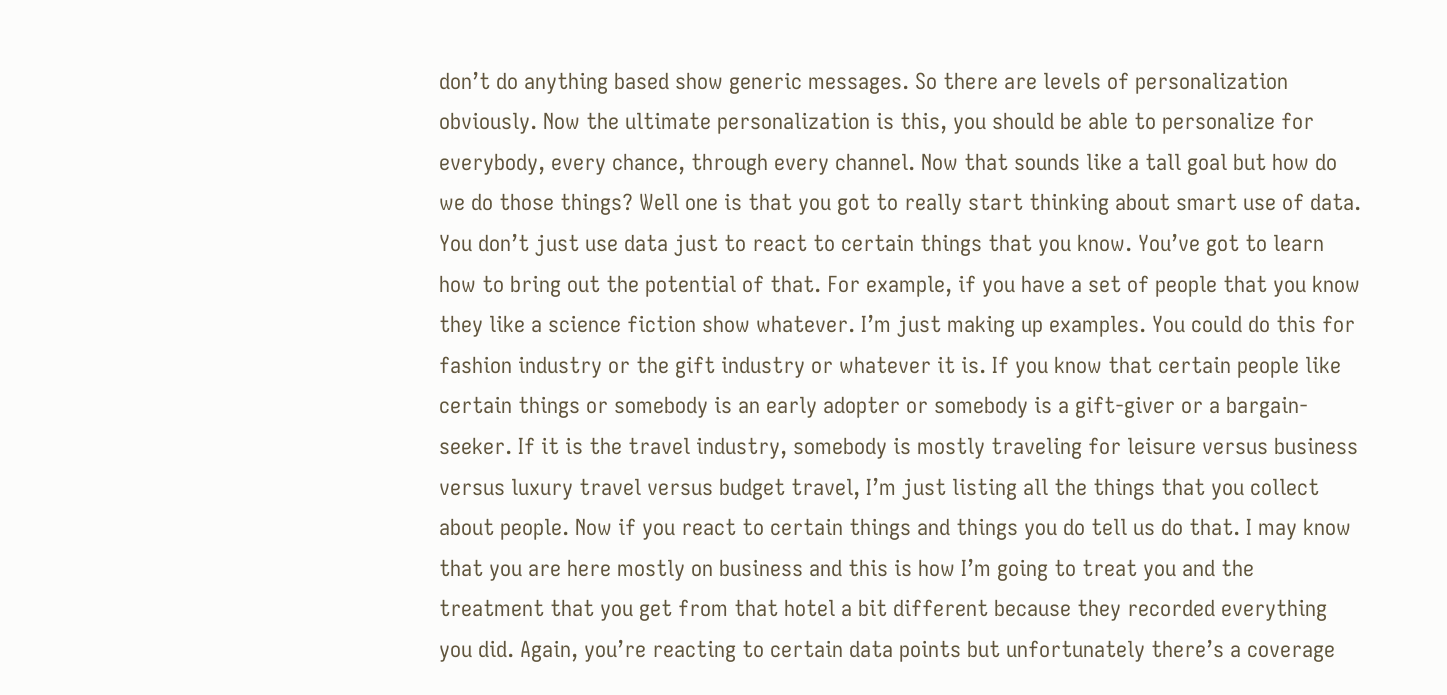don’t do anything based show generic messages. So there are levels of personalization obviously. Now the ultimate personalization is this, you should be able to personalize for everybody, every chance, through every channel. Now that sounds like a tall goal but how do we do those things? Well one is that you got to really start thinking about smart use of data. You don’t just use data just to react to certain things that you know. You’ve got to learn how to bring out the potential of that. For example, if you have a set of people that you know they like a science fiction show whatever. I’m just making up examples. You could do this for fashion industry or the gift industry or whatever it is. If you know that certain people like certain things or somebody is an early adopter or somebody is a gift-giver or a bargain-seeker. If it is the travel industry, somebody is mostly traveling for leisure versus business versus luxury travel versus budget travel, I’m just listing all the things that you collect about people. Now if you react to certain things and things you do tell us do that. I may know that you are here mostly on business and this is how I’m going to treat you and the treatment that you get from that hotel a bit different because they recorded everything you did. Again, you’re reacting to certain data points but unfortunately there’s a coverage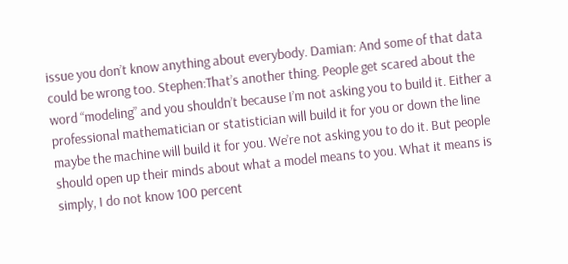issue you don’t know anything about everybody. Damian: And some of that data could be wrong too. Stephen:That’s another thing. People get scared about the word “modeling” and you shouldn’t because I’m not asking you to build it. Either a professional mathematician or statistician will build it for you or down the line maybe the machine will build it for you. We’re not asking you to do it. But people should open up their minds about what a model means to you. What it means is simply, I do not know 100 percent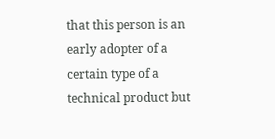that this person is an early adopter of a certain type of a technical product but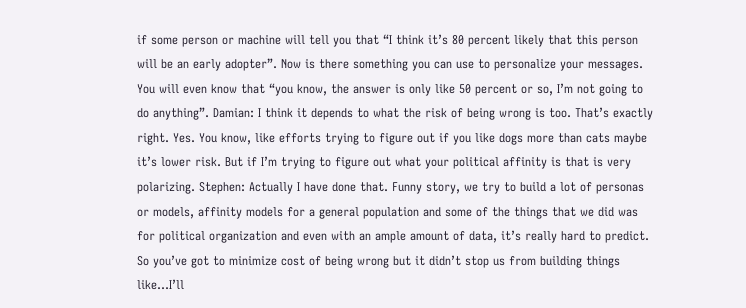if some person or machine will tell you that “I think it’s 80 percent likely that this person will be an early adopter”. Now is there something you can use to personalize your messages. You will even know that “you know, the answer is only like 50 percent or so, I’m not going to do anything”. Damian: I think it depends to what the risk of being wrong is too. That’s exactly right. Yes. You know, like efforts trying to figure out if you like dogs more than cats maybe it’s lower risk. But if I’m trying to figure out what your political affinity is that is very polarizing. Stephen: Actually I have done that. Funny story, we try to build a lot of personas or models, affinity models for a general population and some of the things that we did was for political organization and even with an ample amount of data, it’s really hard to predict. So you’ve got to minimize cost of being wrong but it didn’t stop us from building things like…I’ll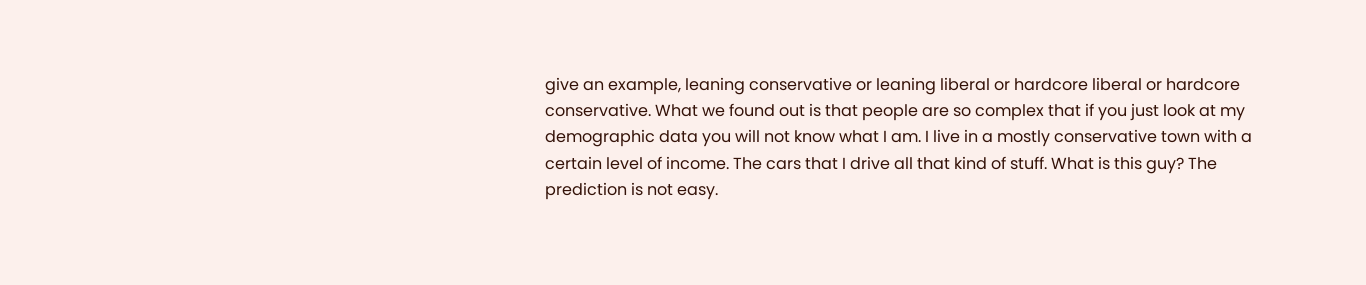give an example, leaning conservative or leaning liberal or hardcore liberal or hardcore conservative. What we found out is that people are so complex that if you just look at my demographic data you will not know what I am. I live in a mostly conservative town with a certain level of income. The cars that I drive all that kind of stuff. What is this guy? The prediction is not easy.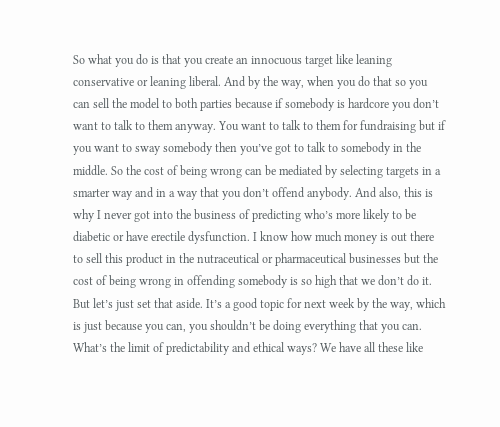So what you do is that you create an innocuous target like leaning conservative or leaning liberal. And by the way, when you do that so you can sell the model to both parties because if somebody is hardcore you don’t want to talk to them anyway. You want to talk to them for fundraising but if you want to sway somebody then you’ve got to talk to somebody in the middle. So the cost of being wrong can be mediated by selecting targets in a smarter way and in a way that you don’t offend anybody. And also, this is why I never got into the business of predicting who’s more likely to be diabetic or have erectile dysfunction. I know how much money is out there to sell this product in the nutraceutical or pharmaceutical businesses but the cost of being wrong in offending somebody is so high that we don’t do it. But let’s just set that aside. It’s a good topic for next week by the way, which is just because you can, you shouldn’t be doing everything that you can. What’s the limit of predictability and ethical ways? We have all these like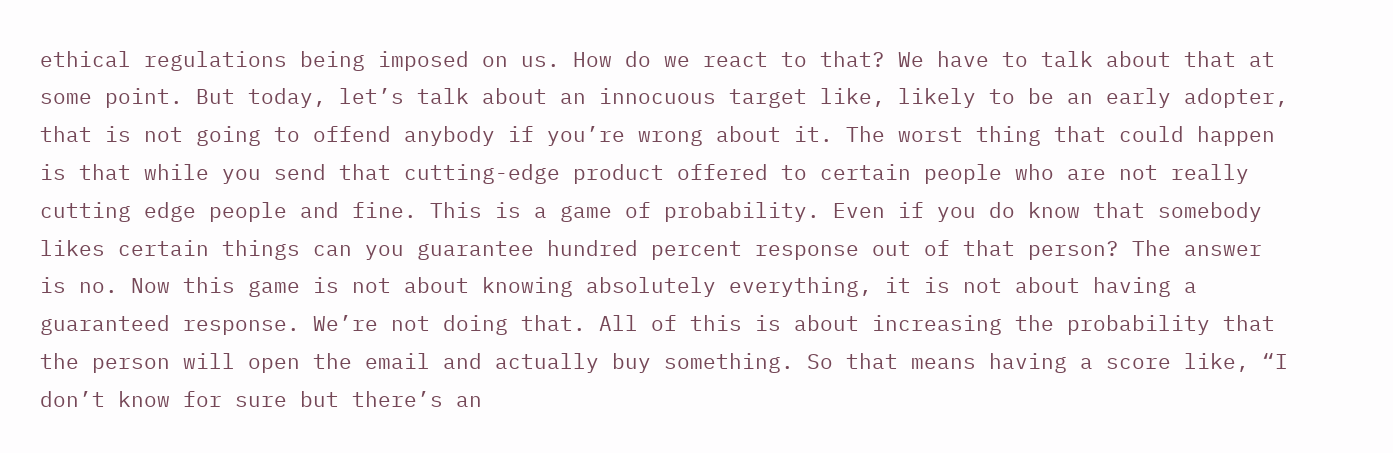ethical regulations being imposed on us. How do we react to that? We have to talk about that at some point. But today, let’s talk about an innocuous target like, likely to be an early adopter, that is not going to offend anybody if you’re wrong about it. The worst thing that could happen is that while you send that cutting-edge product offered to certain people who are not really cutting edge people and fine. This is a game of probability. Even if you do know that somebody likes certain things can you guarantee hundred percent response out of that person? The answer is no. Now this game is not about knowing absolutely everything, it is not about having a guaranteed response. We’re not doing that. All of this is about increasing the probability that the person will open the email and actually buy something. So that means having a score like, “I don’t know for sure but there’s an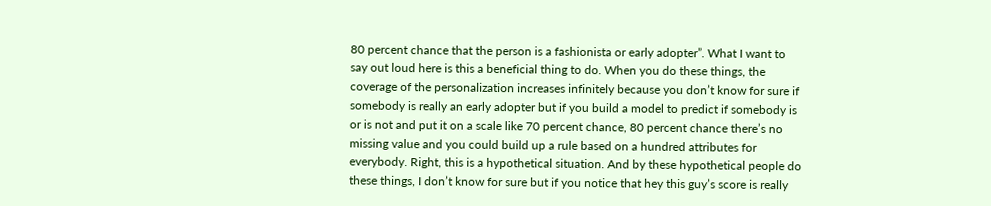80 percent chance that the person is a fashionista or early adopter”. What I want to say out loud here is this a beneficial thing to do. When you do these things, the coverage of the personalization increases infinitely because you don’t know for sure if somebody is really an early adopter but if you build a model to predict if somebody is or is not and put it on a scale like 70 percent chance, 80 percent chance there’s no missing value and you could build up a rule based on a hundred attributes for everybody. Right, this is a hypothetical situation. And by these hypothetical people do these things, I don’t know for sure but if you notice that hey this guy’s score is really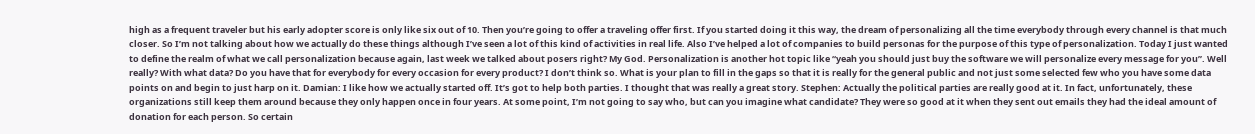high as a frequent traveler but his early adopter score is only like six out of 10. Then you’re going to offer a traveling offer first. If you started doing it this way, the dream of personalizing all the time everybody through every channel is that much closer. So I’m not talking about how we actually do these things although I’ve seen a lot of this kind of activities in real life. Also I’ve helped a lot of companies to build personas for the purpose of this type of personalization. Today I just wanted to define the realm of what we call personalization because again, last week we talked about posers right? My God. Personalization is another hot topic like “yeah you should just buy the software we will personalize every message for you”. Well really? With what data? Do you have that for everybody for every occasion for every product? I don’t think so. What is your plan to fill in the gaps so that it is really for the general public and not just some selected few who you have some data points on and begin to just harp on it. Damian: I like how we actually started off. It’s got to help both parties. I thought that was really a great story. Stephen: Actually the political parties are really good at it. In fact, unfortunately, these organizations still keep them around because they only happen once in four years. At some point, I’m not going to say who, but can you imagine what candidate? They were so good at it when they sent out emails they had the ideal amount of donation for each person. So certain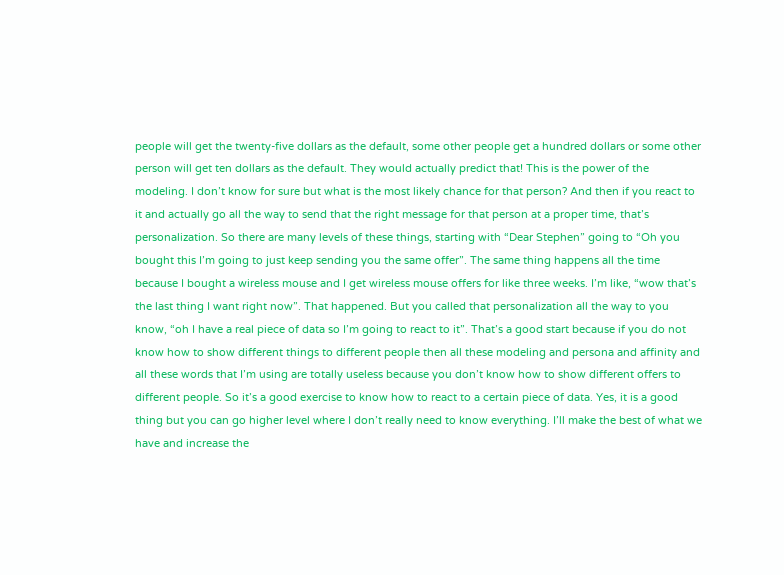people will get the twenty-five dollars as the default, some other people get a hundred dollars or some other person will get ten dollars as the default. They would actually predict that! This is the power of the modeling. I don’t know for sure but what is the most likely chance for that person? And then if you react to it and actually go all the way to send that the right message for that person at a proper time, that’s personalization. So there are many levels of these things, starting with “Dear Stephen” going to “Oh you bought this I’m going to just keep sending you the same offer”. The same thing happens all the time because I bought a wireless mouse and I get wireless mouse offers for like three weeks. I’m like, “wow that’s the last thing I want right now”. That happened. But you called that personalization all the way to you know, “oh I have a real piece of data so I’m going to react to it”. That’s a good start because if you do not know how to show different things to different people then all these modeling and persona and affinity and all these words that I’m using are totally useless because you don’t know how to show different offers to different people. So it’s a good exercise to know how to react to a certain piece of data. Yes, it is a good thing but you can go higher level where I don’t really need to know everything. I’ll make the best of what we have and increase the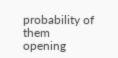probability of them opening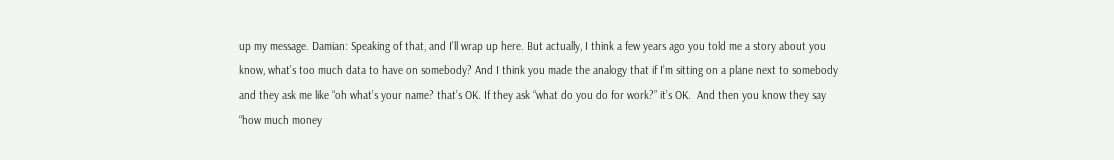up my message. Damian: Speaking of that, and I’ll wrap up here. But actually, I think a few years ago you told me a story about you know, what’s too much data to have on somebody? And I think you made the analogy that if I’m sitting on a plane next to somebody and they ask me like “oh what’s your name? that’s OK. If they ask “what do you do for work?” it’s OK.  And then you know they say “how much money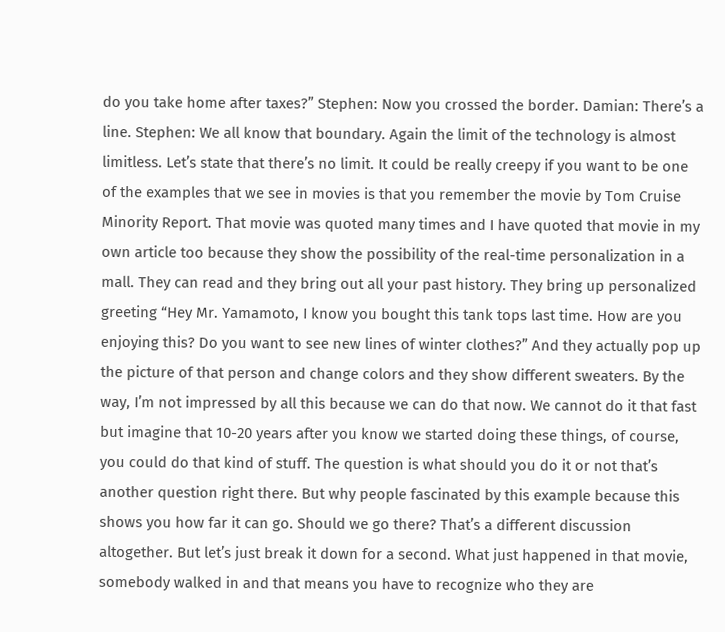do you take home after taxes?” Stephen: Now you crossed the border. Damian: There’s a line. Stephen: We all know that boundary. Again the limit of the technology is almost limitless. Let’s state that there’s no limit. It could be really creepy if you want to be one of the examples that we see in movies is that you remember the movie by Tom Cruise Minority Report. That movie was quoted many times and I have quoted that movie in my own article too because they show the possibility of the real-time personalization in a mall. They can read and they bring out all your past history. They bring up personalized greeting “Hey Mr. Yamamoto, I know you bought this tank tops last time. How are you enjoying this? Do you want to see new lines of winter clothes?” And they actually pop up the picture of that person and change colors and they show different sweaters. By the way, I’m not impressed by all this because we can do that now. We cannot do it that fast but imagine that 10-20 years after you know we started doing these things, of course, you could do that kind of stuff. The question is what should you do it or not that’s another question right there. But why people fascinated by this example because this shows you how far it can go. Should we go there? That’s a different discussion altogether. But let’s just break it down for a second. What just happened in that movie, somebody walked in and that means you have to recognize who they are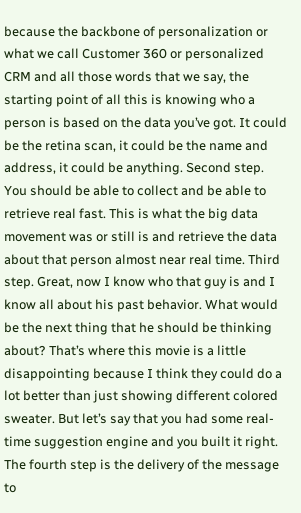because the backbone of personalization or what we call Customer 360 or personalized CRM and all those words that we say, the starting point of all this is knowing who a person is based on the data you’ve got. It could be the retina scan, it could be the name and address, it could be anything. Second step. You should be able to collect and be able to retrieve real fast. This is what the big data movement was or still is and retrieve the data about that person almost near real time. Third step. Great, now I know who that guy is and I know all about his past behavior. What would be the next thing that he should be thinking about? That’s where this movie is a little disappointing because I think they could do a lot better than just showing different colored sweater. But let’s say that you had some real-time suggestion engine and you built it right. The fourth step is the delivery of the message to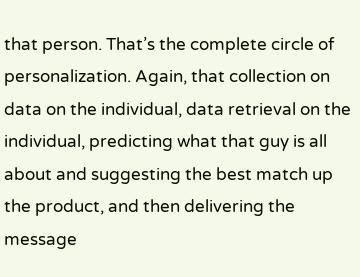that person. That’s the complete circle of personalization. Again, that collection on data on the individual, data retrieval on the individual, predicting what that guy is all about and suggesting the best match up the product, and then delivering the message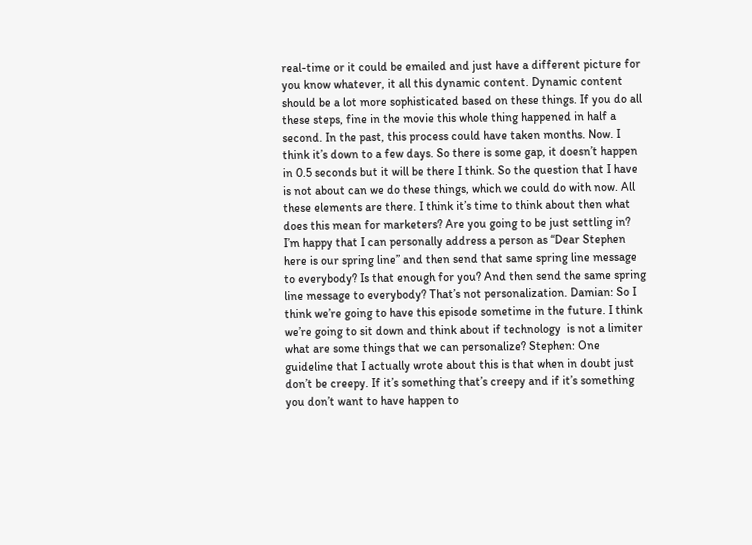real-time or it could be emailed and just have a different picture for you know whatever, it all this dynamic content. Dynamic content should be a lot more sophisticated based on these things. If you do all these steps, fine in the movie this whole thing happened in half a second. In the past, this process could have taken months. Now. I think it’s down to a few days. So there is some gap, it doesn’t happen in 0.5 seconds but it will be there I think. So the question that I have is not about can we do these things, which we could do with now. All these elements are there. I think it’s time to think about then what does this mean for marketers? Are you going to be just settling in? I’m happy that I can personally address a person as “Dear Stephen here is our spring line” and then send that same spring line message to everybody? Is that enough for you? And then send the same spring line message to everybody? That’s not personalization. Damian: So I think we’re going to have this episode sometime in the future. I think we’re going to sit down and think about if technology  is not a limiter what are some things that we can personalize? Stephen: One guideline that I actually wrote about this is that when in doubt just don’t be creepy. If it’s something that’s creepy and if it’s something you don’t want to have happen to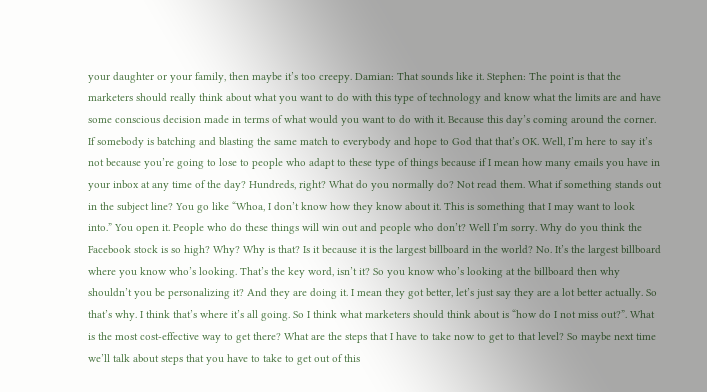your daughter or your family, then maybe it’s too creepy. Damian: That sounds like it. Stephen: The point is that the marketers should really think about what you want to do with this type of technology and know what the limits are and have some conscious decision made in terms of what would you want to do with it. Because this day’s coming around the corner. If somebody is batching and blasting the same match to everybody and hope to God that that’s OK. Well, I’m here to say it’s not because you’re going to lose to people who adapt to these type of things because if I mean how many emails you have in your inbox at any time of the day? Hundreds, right? What do you normally do? Not read them. What if something stands out in the subject line? You go like “Whoa, I don’t know how they know about it. This is something that I may want to look into.” You open it. People who do these things will win out and people who don’t? Well I’m sorry. Why do you think the Facebook stock is so high? Why? Why is that? Is it because it is the largest billboard in the world? No. It’s the largest billboard where you know who’s looking. That’s the key word, isn’t it? So you know who’s looking at the billboard then why shouldn’t you be personalizing it? And they are doing it. I mean they got better, let’s just say they are a lot better actually. So that’s why. I think that’s where it’s all going. So I think what marketers should think about is “how do I not miss out?”. What is the most cost-effective way to get there? What are the steps that I have to take now to get to that level? So maybe next time we’ll talk about steps that you have to take to get out of this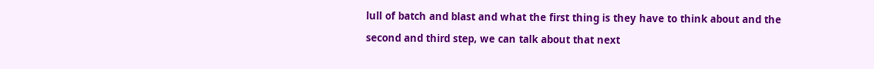lull of batch and blast and what the first thing is they have to think about and the second and third step, we can talk about that next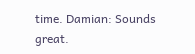time. Damian: Sounds great.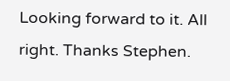Looking forward to it. All right. Thanks Stephen.